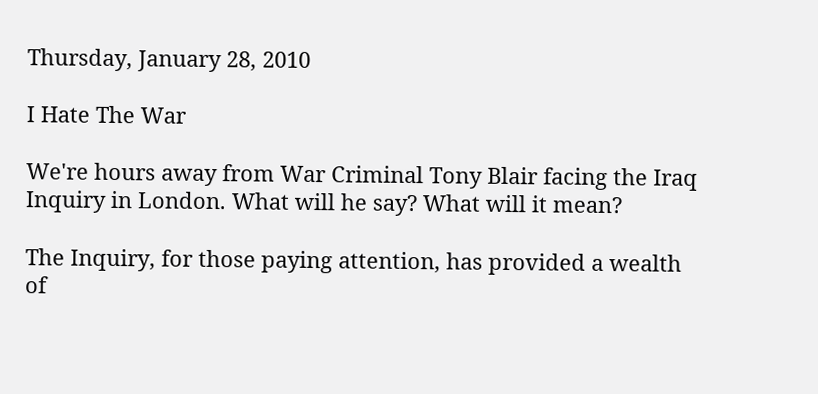Thursday, January 28, 2010

I Hate The War

We're hours away from War Criminal Tony Blair facing the Iraq Inquiry in London. What will he say? What will it mean?

The Inquiry, for those paying attention, has provided a wealth of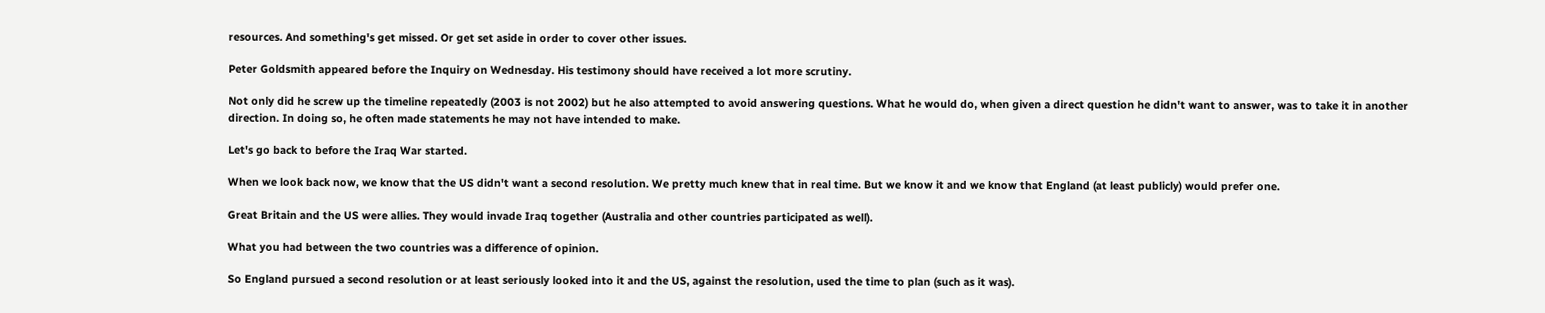resources. And something's get missed. Or get set aside in order to cover other issues.

Peter Goldsmith appeared before the Inquiry on Wednesday. His testimony should have received a lot more scrutiny.

Not only did he screw up the timeline repeatedly (2003 is not 2002) but he also attempted to avoid answering questions. What he would do, when given a direct question he didn't want to answer, was to take it in another direction. In doing so, he often made statements he may not have intended to make.

Let's go back to before the Iraq War started.

When we look back now, we know that the US didn't want a second resolution. We pretty much knew that in real time. But we know it and we know that England (at least publicly) would prefer one.

Great Britain and the US were allies. They would invade Iraq together (Australia and other countries participated as well).

What you had between the two countries was a difference of opinion.

So England pursued a second resolution or at least seriously looked into it and the US, against the resolution, used the time to plan (such as it was).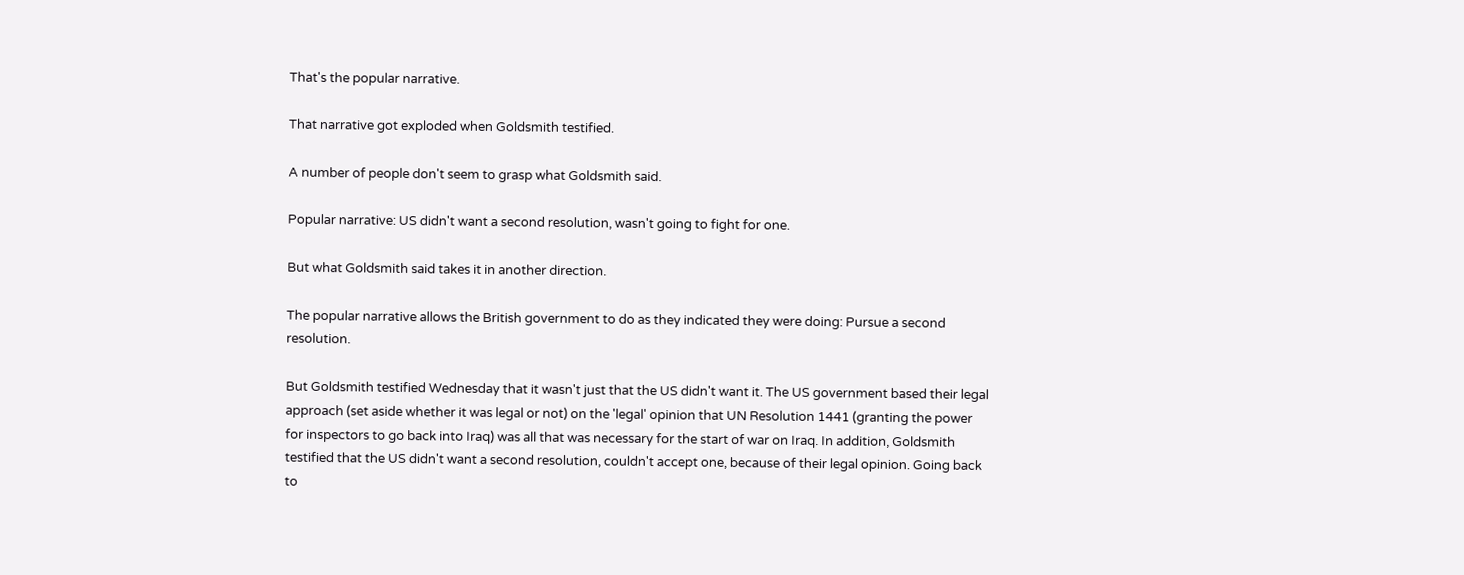That's the popular narrative.

That narrative got exploded when Goldsmith testified.

A number of people don't seem to grasp what Goldsmith said.

Popular narrative: US didn't want a second resolution, wasn't going to fight for one.

But what Goldsmith said takes it in another direction.

The popular narrative allows the British government to do as they indicated they were doing: Pursue a second resolution.

But Goldsmith testified Wednesday that it wasn't just that the US didn't want it. The US government based their legal approach (set aside whether it was legal or not) on the 'legal' opinion that UN Resolution 1441 (granting the power for inspectors to go back into Iraq) was all that was necessary for the start of war on Iraq. In addition, Goldsmith testified that the US didn't want a second resolution, couldn't accept one, because of their legal opinion. Going back to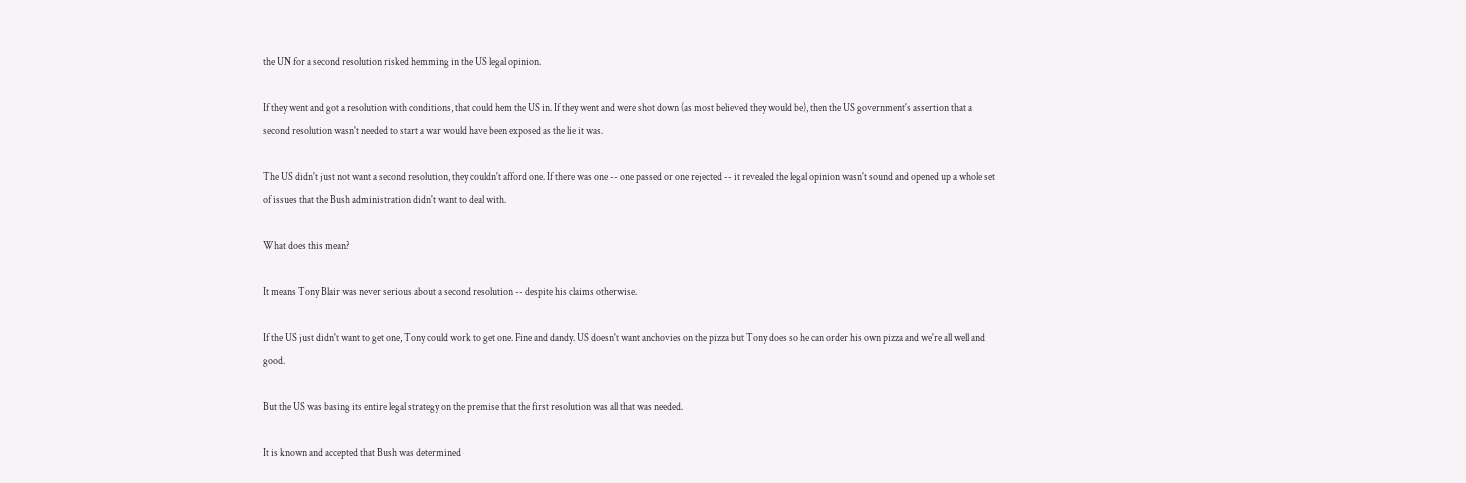the UN for a second resolution risked hemming in the US legal opinion.

If they went and got a resolution with conditions, that could hem the US in. If they went and were shot down (as most believed they would be), then the US government's assertion that a second resolution wasn't needed to start a war would have been exposed as the lie it was.

The US didn't just not want a second resolution, they couldn't afford one. If there was one -- one passed or one rejected -- it revealed the legal opinion wasn't sound and opened up a whole set of issues that the Bush administration didn't want to deal with.

What does this mean?

It means Tony Blair was never serious about a second resolution -- despite his claims otherwise.

If the US just didn't want to get one, Tony could work to get one. Fine and dandy. US doesn't want anchovies on the pizza but Tony does so he can order his own pizza and we're all well and good.

But the US was basing its entire legal strategy on the premise that the first resolution was all that was needed.

It is known and accepted that Bush was determined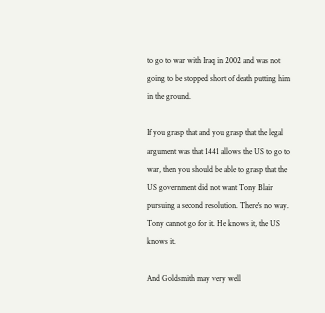to go to war with Iraq in 2002 and was not going to be stopped short of death putting him in the ground.

If you grasp that and you grasp that the legal argument was that 1441 allows the US to go to war, then you should be able to grasp that the US government did not want Tony Blair pursuing a second resolution. There's no way. Tony cannot go for it. He knows it, the US knows it.

And Goldsmith may very well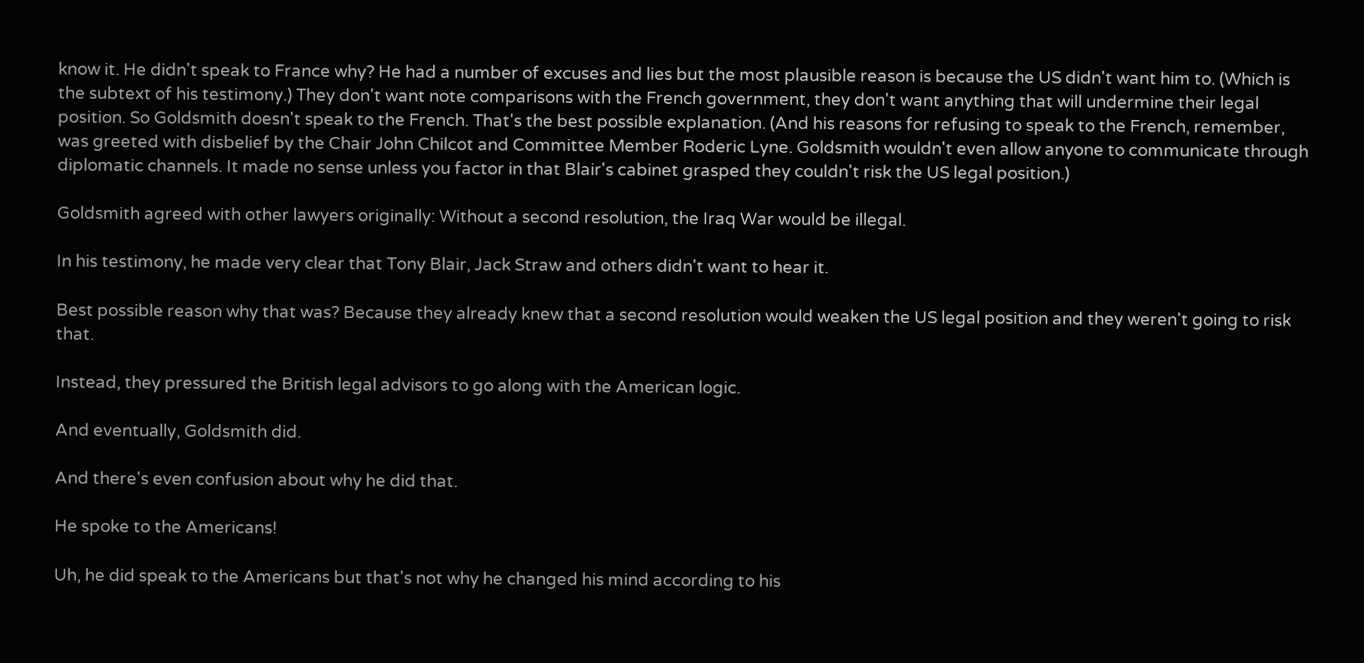know it. He didn't speak to France why? He had a number of excuses and lies but the most plausible reason is because the US didn't want him to. (Which is the subtext of his testimony.) They don't want note comparisons with the French government, they don't want anything that will undermine their legal position. So Goldsmith doesn't speak to the French. That's the best possible explanation. (And his reasons for refusing to speak to the French, remember, was greeted with disbelief by the Chair John Chilcot and Committee Member Roderic Lyne. Goldsmith wouldn't even allow anyone to communicate through diplomatic channels. It made no sense unless you factor in that Blair's cabinet grasped they couldn't risk the US legal position.)

Goldsmith agreed with other lawyers originally: Without a second resolution, the Iraq War would be illegal.

In his testimony, he made very clear that Tony Blair, Jack Straw and others didn't want to hear it.

Best possible reason why that was? Because they already knew that a second resolution would weaken the US legal position and they weren't going to risk that.

Instead, they pressured the British legal advisors to go along with the American logic.

And eventually, Goldsmith did.

And there's even confusion about why he did that.

He spoke to the Americans!

Uh, he did speak to the Americans but that's not why he changed his mind according to his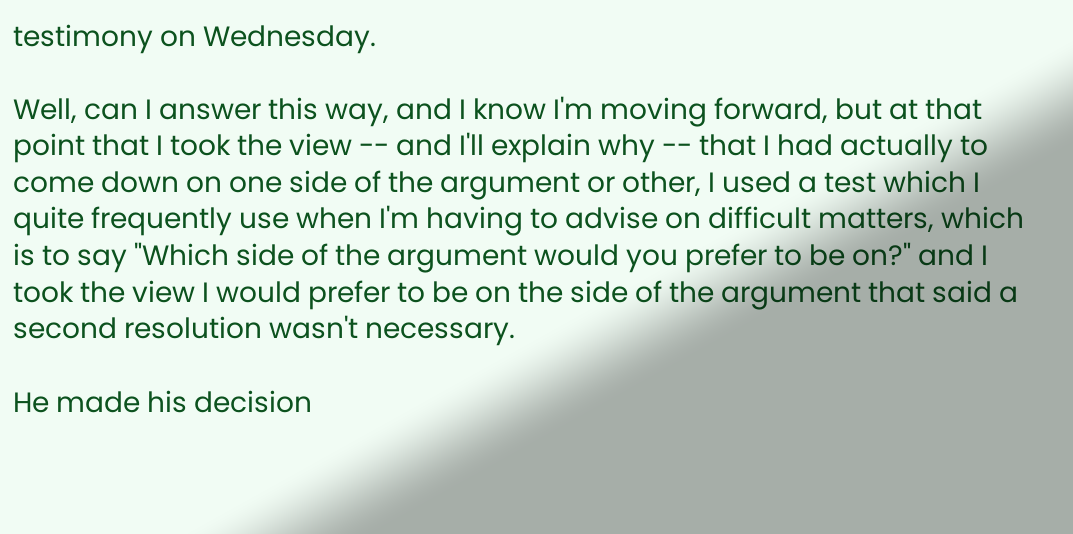testimony on Wednesday.

Well, can I answer this way, and I know I'm moving forward, but at that point that I took the view -- and I'll explain why -- that I had actually to come down on one side of the argument or other, I used a test which I quite frequently use when I'm having to advise on difficult matters, which is to say "Which side of the argument would you prefer to be on?" and I took the view I would prefer to be on the side of the argument that said a second resolution wasn't necessary.

He made his decision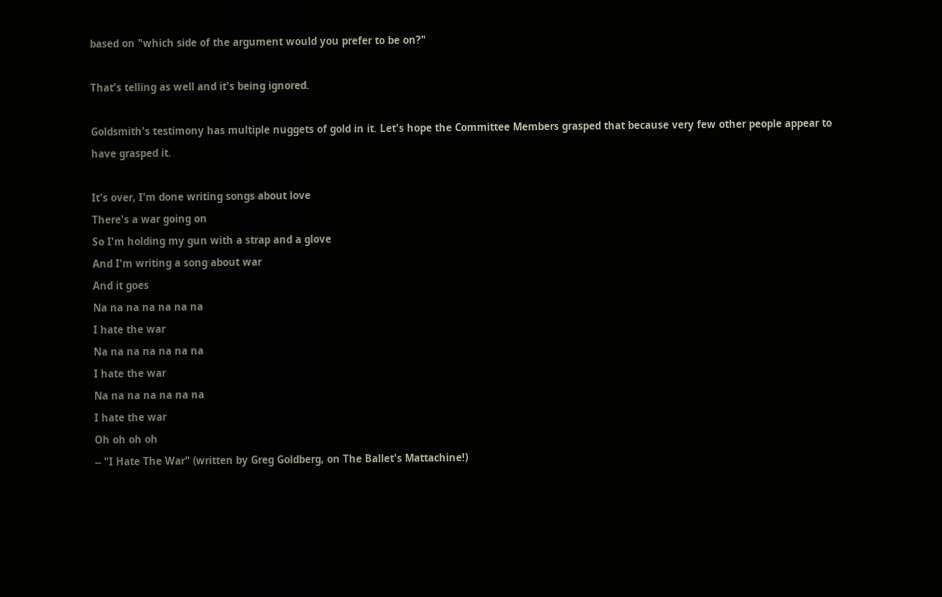based on "which side of the argument would you prefer to be on?"

That's telling as well and it's being ignored.

Goldsmith's testimony has multiple nuggets of gold in it. Let's hope the Committee Members grasped that because very few other people appear to have grasped it.

It's over, I'm done writing songs about love
There's a war going on
So I'm holding my gun with a strap and a glove
And I'm writing a song about war
And it goes
Na na na na na na na
I hate the war
Na na na na na na na
I hate the war
Na na na na na na na
I hate the war
Oh oh oh oh
-- "I Hate The War" (written by Greg Goldberg, on The Ballet's Mattachine!)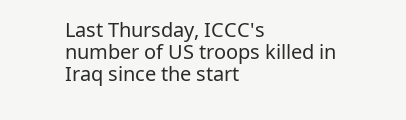Last Thursday, ICCC's number of US troops killed in Iraq since the start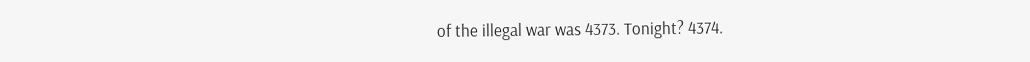of the illegal war was 4373. Tonight? 4374.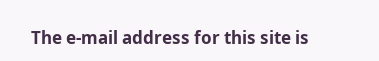The e-mail address for this site is